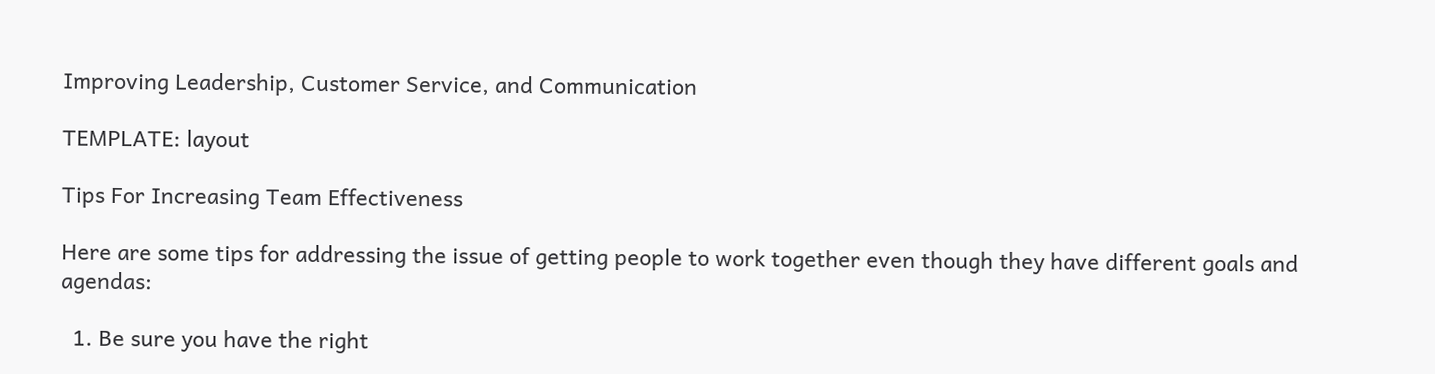Improving Leadership, Customer Service, and Communication

TEMPLATE: layout

Tips For Increasing Team Effectiveness

Here are some tips for addressing the issue of getting people to work together even though they have different goals and agendas:

  1. Be sure you have the right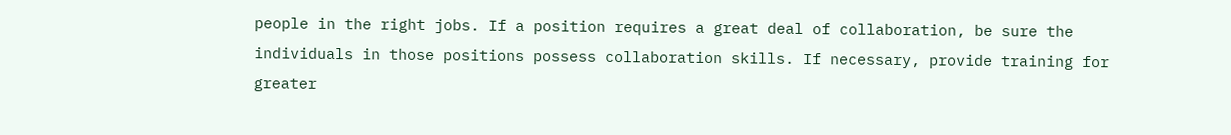people in the right jobs. If a position requires a great deal of collaboration, be sure the individuals in those positions possess collaboration skills. If necessary, provide training for greater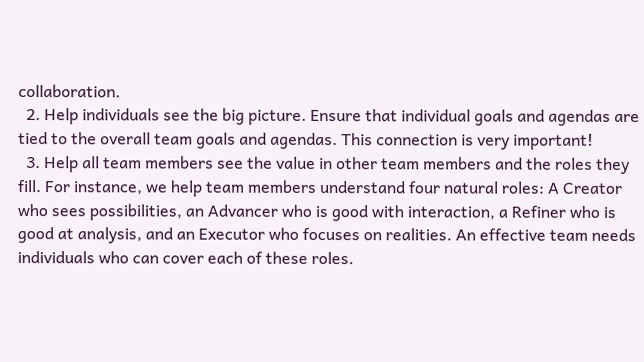collaboration.
  2. Help individuals see the big picture. Ensure that individual goals and agendas are tied to the overall team goals and agendas. This connection is very important!
  3. Help all team members see the value in other team members and the roles they fill. For instance, we help team members understand four natural roles: A Creator who sees possibilities, an Advancer who is good with interaction, a Refiner who is good at analysis, and an Executor who focuses on realities. An effective team needs individuals who can cover each of these roles.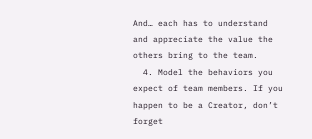And… each has to understand and appreciate the value the others bring to the team.
  4. Model the behaviors you expect of team members. If you happen to be a Creator, don’t forget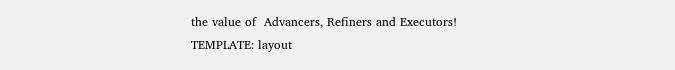the value of  Advancers, Refiners and Executors!
TEMPLATE: layout